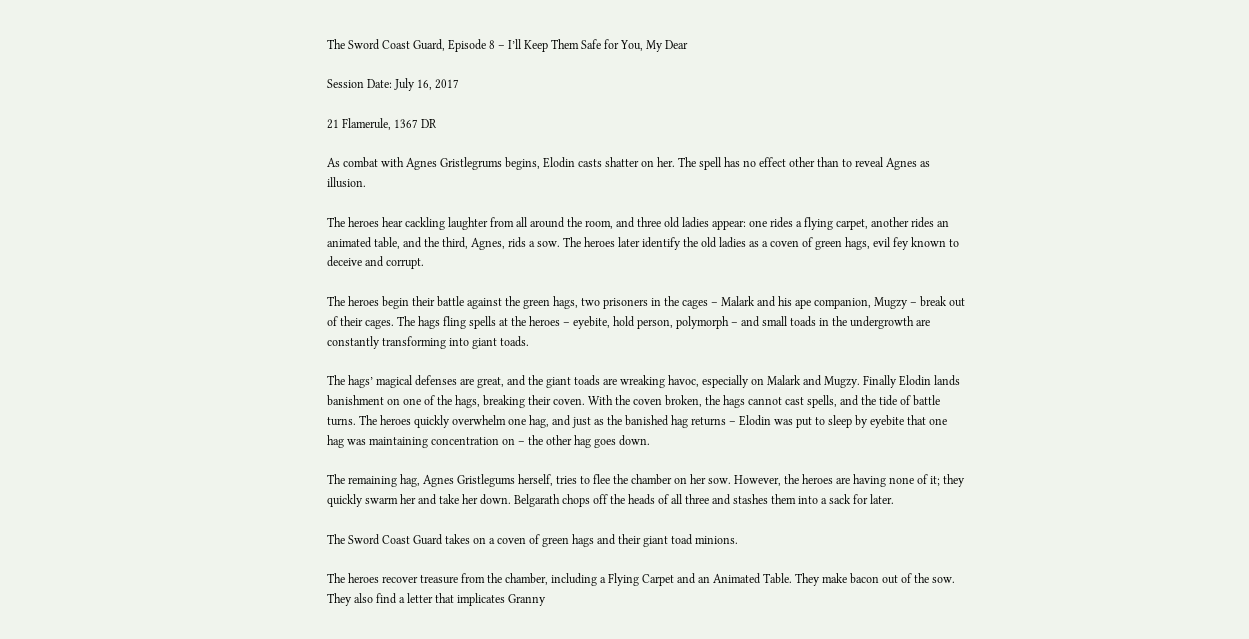The Sword Coast Guard, Episode 8 – I’ll Keep Them Safe for You, My Dear

Session Date: July 16, 2017

21 Flamerule, 1367 DR

As combat with Agnes Gristlegrums begins, Elodin casts shatter on her. The spell has no effect other than to reveal Agnes as illusion.

The heroes hear cackling laughter from all around the room, and three old ladies appear: one rides a flying carpet, another rides an animated table, and the third, Agnes, rids a sow. The heroes later identify the old ladies as a coven of green hags, evil fey known to deceive and corrupt.

The heroes begin their battle against the green hags, two prisoners in the cages – Malark and his ape companion, Mugzy – break out of their cages. The hags fling spells at the heroes – eyebite, hold person, polymorph – and small toads in the undergrowth are constantly transforming into giant toads.

The hags’ magical defenses are great, and the giant toads are wreaking havoc, especially on Malark and Mugzy. Finally Elodin lands banishment on one of the hags, breaking their coven. With the coven broken, the hags cannot cast spells, and the tide of battle turns. The heroes quickly overwhelm one hag, and just as the banished hag returns – Elodin was put to sleep by eyebite that one hag was maintaining concentration on – the other hag goes down.

The remaining hag, Agnes Gristlegums herself, tries to flee the chamber on her sow. However, the heroes are having none of it; they quickly swarm her and take her down. Belgarath chops off the heads of all three and stashes them into a sack for later.

The Sword Coast Guard takes on a coven of green hags and their giant toad minions.

The heroes recover treasure from the chamber, including a Flying Carpet and an Animated Table. They make bacon out of the sow. They also find a letter that implicates Granny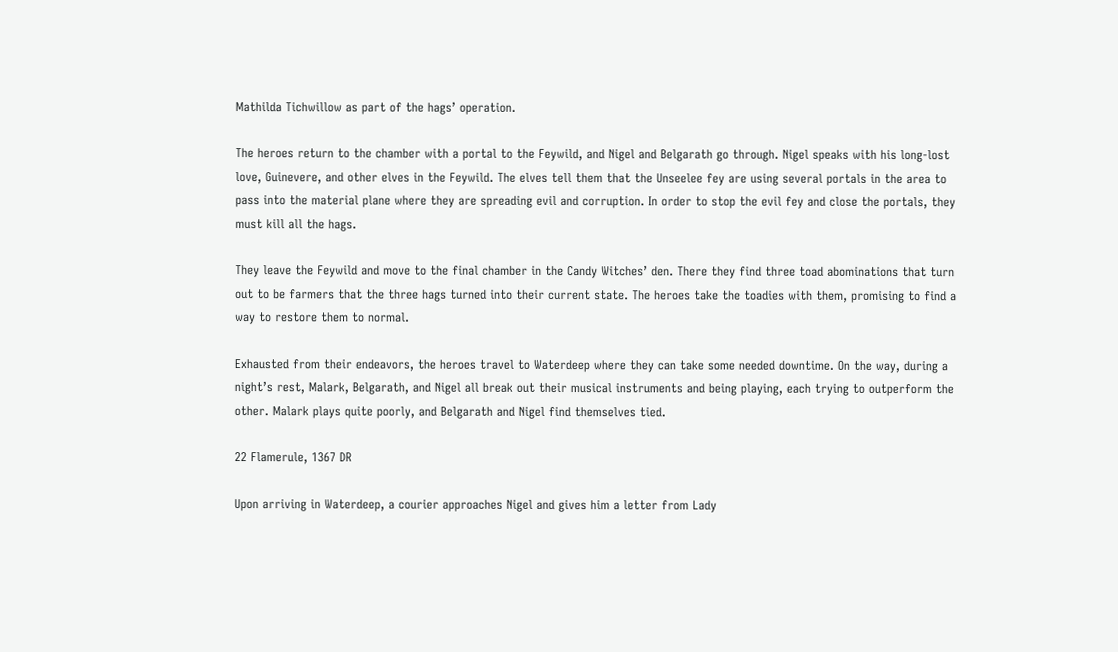Mathilda Tichwillow as part of the hags’ operation.

The heroes return to the chamber with a portal to the Feywild, and Nigel and Belgarath go through. Nigel speaks with his long-lost love, Guinevere, and other elves in the Feywild. The elves tell them that the Unseelee fey are using several portals in the area to pass into the material plane where they are spreading evil and corruption. In order to stop the evil fey and close the portals, they must kill all the hags.

They leave the Feywild and move to the final chamber in the Candy Witches’ den. There they find three toad abominations that turn out to be farmers that the three hags turned into their current state. The heroes take the toadies with them, promising to find a way to restore them to normal.

Exhausted from their endeavors, the heroes travel to Waterdeep where they can take some needed downtime. On the way, during a night’s rest, Malark, Belgarath, and Nigel all break out their musical instruments and being playing, each trying to outperform the other. Malark plays quite poorly, and Belgarath and Nigel find themselves tied.

22 Flamerule, 1367 DR

Upon arriving in Waterdeep, a courier approaches Nigel and gives him a letter from Lady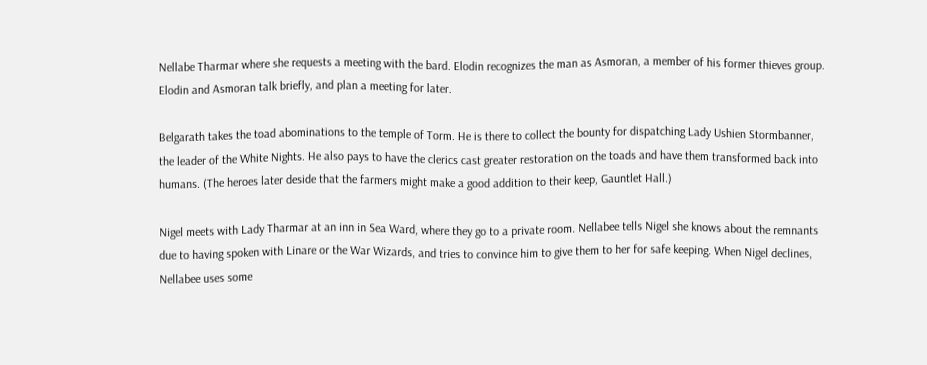Nellabe Tharmar where she requests a meeting with the bard. Elodin recognizes the man as Asmoran, a member of his former thieves group. Elodin and Asmoran talk briefly, and plan a meeting for later.

Belgarath takes the toad abominations to the temple of Torm. He is there to collect the bounty for dispatching Lady Ushien Stormbanner, the leader of the White Nights. He also pays to have the clerics cast greater restoration on the toads and have them transformed back into humans. (The heroes later deside that the farmers might make a good addition to their keep, Gauntlet Hall.)

Nigel meets with Lady Tharmar at an inn in Sea Ward, where they go to a private room. Nellabee tells Nigel she knows about the remnants due to having spoken with Linare or the War Wizards, and tries to convince him to give them to her for safe keeping. When Nigel declines, Nellabee uses some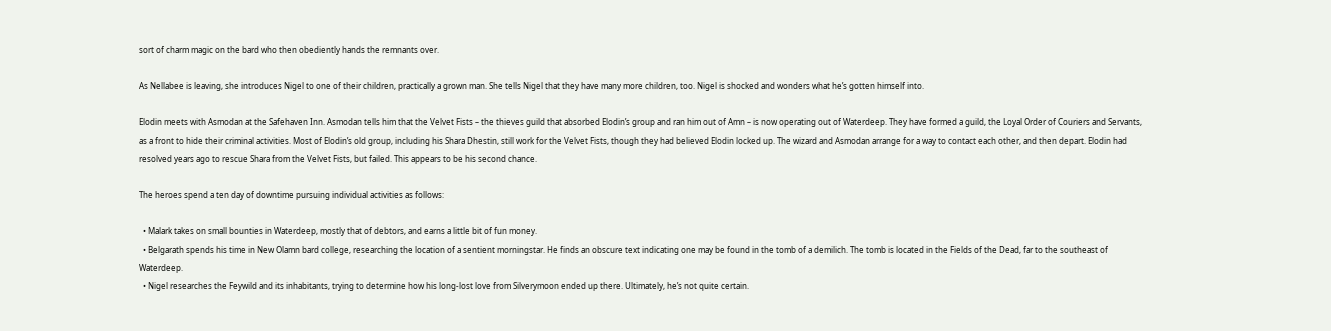sort of charm magic on the bard who then obediently hands the remnants over.

As Nellabee is leaving, she introduces Nigel to one of their children, practically a grown man. She tells Nigel that they have many more children, too. Nigel is shocked and wonders what he’s gotten himself into.

Elodin meets with Asmodan at the Safehaven Inn. Asmodan tells him that the Velvet Fists – the thieves guild that absorbed Elodin’s group and ran him out of Amn – is now operating out of Waterdeep. They have formed a guild, the Loyal Order of Couriers and Servants, as a front to hide their criminal activities. Most of Elodin’s old group, including his Shara Dhestin, still work for the Velvet Fists, though they had believed Elodin locked up. The wizard and Asmodan arrange for a way to contact each other, and then depart. Elodin had resolved years ago to rescue Shara from the Velvet Fists, but failed. This appears to be his second chance.

The heroes spend a ten day of downtime pursuing individual activities as follows:

  • Malark takes on small bounties in Waterdeep, mostly that of debtors, and earns a little bit of fun money.
  • Belgarath spends his time in New Olamn bard college, researching the location of a sentient morningstar. He finds an obscure text indicating one may be found in the tomb of a demilich. The tomb is located in the Fields of the Dead, far to the southeast of Waterdeep.
  • Nigel researches the Feywild and its inhabitants, trying to determine how his long-lost love from Silverymoon ended up there. Ultimately, he’s not quite certain.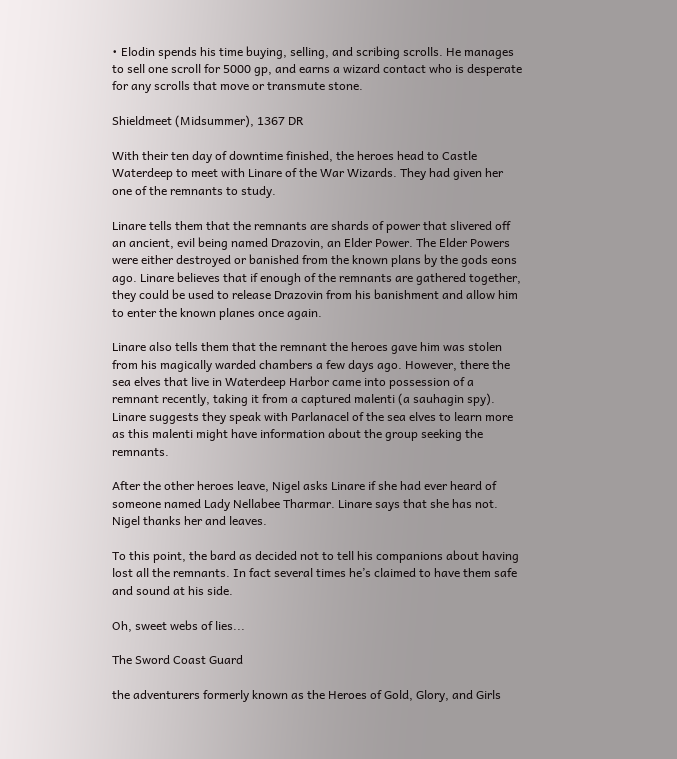• Elodin spends his time buying, selling, and scribing scrolls. He manages to sell one scroll for 5000 gp, and earns a wizard contact who is desperate for any scrolls that move or transmute stone.

Shieldmeet (Midsummer), 1367 DR

With their ten day of downtime finished, the heroes head to Castle Waterdeep to meet with Linare of the War Wizards. They had given her one of the remnants to study.

Linare tells them that the remnants are shards of power that slivered off an ancient, evil being named Drazovin, an Elder Power. The Elder Powers were either destroyed or banished from the known plans by the gods eons ago. Linare believes that if enough of the remnants are gathered together, they could be used to release Drazovin from his banishment and allow him to enter the known planes once again.

Linare also tells them that the remnant the heroes gave him was stolen from his magically warded chambers a few days ago. However, there the sea elves that live in Waterdeep Harbor came into possession of a remnant recently, taking it from a captured malenti (a sauhagin spy). Linare suggests they speak with Parlanacel of the sea elves to learn more as this malenti might have information about the group seeking the remnants.

After the other heroes leave, Nigel asks Linare if she had ever heard of someone named Lady Nellabee Tharmar. Linare says that she has not. Nigel thanks her and leaves.

To this point, the bard as decided not to tell his companions about having lost all the remnants. In fact several times he’s claimed to have them safe and sound at his side.

Oh, sweet webs of lies...

The Sword Coast Guard

the adventurers formerly known as the Heroes of Gold, Glory, and Girls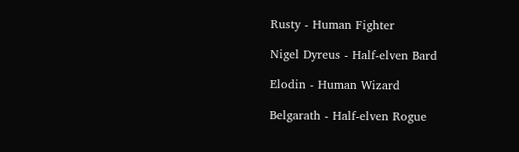Rusty - Human Fighter

Nigel Dyreus - Half-elven Bard

Elodin - Human Wizard

Belgarath - Half-elven Rogue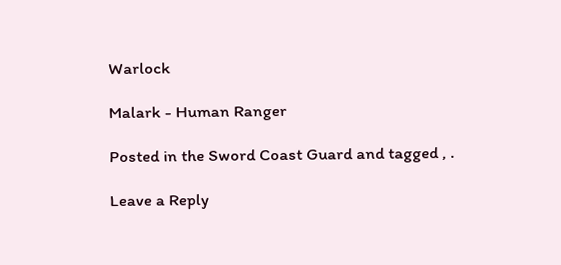Warlock

Malark - Human Ranger

Posted in the Sword Coast Guard and tagged , .

Leave a Reply